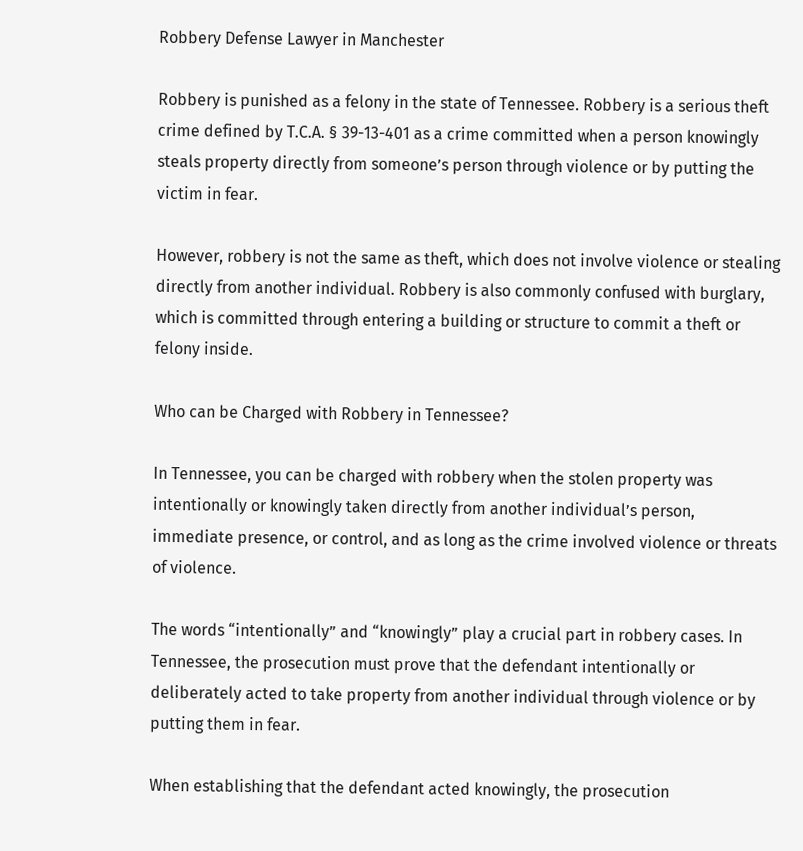Robbery Defense Lawyer in Manchester

Robbery is punished as a felony in the state of Tennessee. Robbery is a serious theft crime defined by T.C.A. § 39-13-401 as a crime committed when a person knowingly steals property directly from someone’s person through violence or by putting the victim in fear.

However, robbery is not the same as theft, which does not involve violence or stealing directly from another individual. Robbery is also commonly confused with burglary, which is committed through entering a building or structure to commit a theft or felony inside.

Who can be Charged with Robbery in Tennessee?

In Tennessee, you can be charged with robbery when the stolen property was intentionally or knowingly taken directly from another individual’s person, immediate presence, or control, and as long as the crime involved violence or threats of violence.

The words “intentionally” and “knowingly” play a crucial part in robbery cases. In Tennessee, the prosecution must prove that the defendant intentionally or deliberately acted to take property from another individual through violence or by putting them in fear.

When establishing that the defendant acted knowingly, the prosecution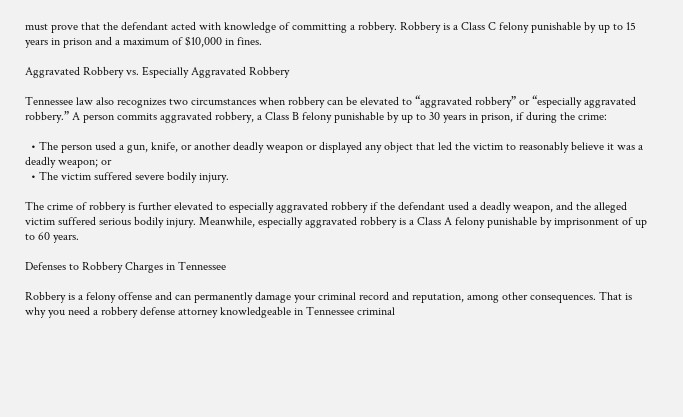must prove that the defendant acted with knowledge of committing a robbery. Robbery is a Class C felony punishable by up to 15 years in prison and a maximum of $10,000 in fines.

Aggravated Robbery vs. Especially Aggravated Robbery

Tennessee law also recognizes two circumstances when robbery can be elevated to “aggravated robbery” or “especially aggravated robbery.” A person commits aggravated robbery, a Class B felony punishable by up to 30 years in prison, if during the crime:

  • The person used a gun, knife, or another deadly weapon or displayed any object that led the victim to reasonably believe it was a deadly weapon; or
  • The victim suffered severe bodily injury.

The crime of robbery is further elevated to especially aggravated robbery if the defendant used a deadly weapon, and the alleged victim suffered serious bodily injury. Meanwhile, especially aggravated robbery is a Class A felony punishable by imprisonment of up to 60 years.

Defenses to Robbery Charges in Tennessee

Robbery is a felony offense and can permanently damage your criminal record and reputation, among other consequences. That is why you need a robbery defense attorney knowledgeable in Tennessee criminal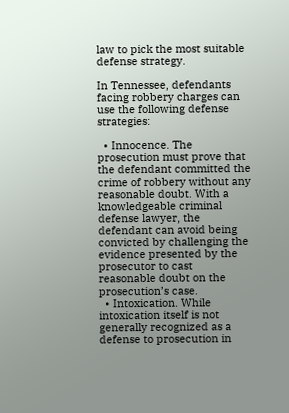law to pick the most suitable defense strategy.

In Tennessee, defendants facing robbery charges can use the following defense strategies:

  • Innocence. The prosecution must prove that the defendant committed the crime of robbery without any reasonable doubt. With a knowledgeable criminal defense lawyer, the defendant can avoid being convicted by challenging the evidence presented by the prosecutor to cast reasonable doubt on the prosecution’s case.
  • Intoxication. While intoxication itself is not generally recognized as a defense to prosecution in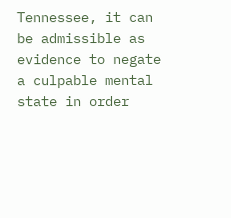Tennessee, it can be admissible as evidence to negate a culpable mental state in order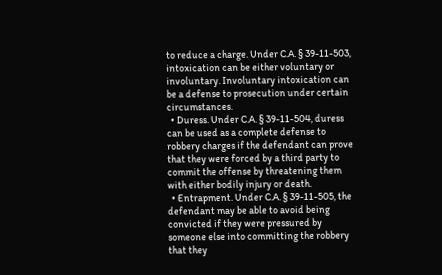to reduce a charge. Under C.A. § 39-11-503, intoxication can be either voluntary or involuntary. Involuntary intoxication can be a defense to prosecution under certain circumstances.
  • Duress. Under C.A. § 39-11-504, duress can be used as a complete defense to robbery charges if the defendant can prove that they were forced by a third party to commit the offense by threatening them with either bodily injury or death.
  • Entrapment. Under C.A. § 39-11-505, the defendant may be able to avoid being convicted if they were pressured by someone else into committing the robbery that they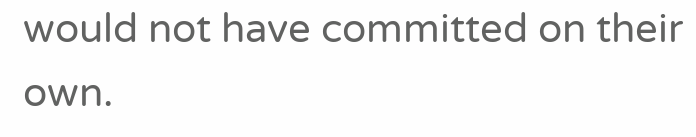would not have committed on their own.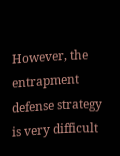However, the entrapment defense strategy is very difficult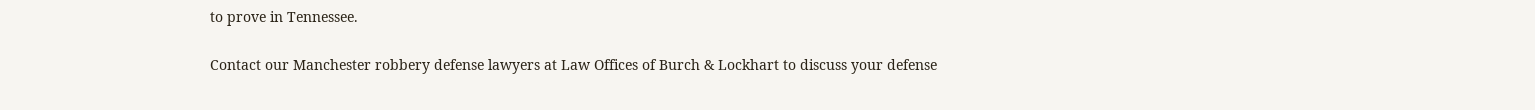to prove in Tennessee.

Contact our Manchester robbery defense lawyers at Law Offices of Burch & Lockhart to discuss your defense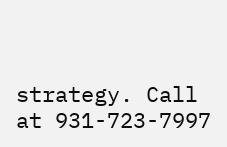strategy. Call at 931-723-7997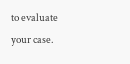to evaluate your case.